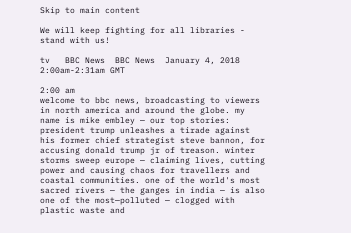Skip to main content

We will keep fighting for all libraries - stand with us!

tv   BBC News  BBC News  January 4, 2018 2:00am-2:31am GMT

2:00 am
welcome to bbc news, broadcasting to viewers in north america and around the globe. my name is mike embley — our top stories: president trump unleashes a tirade against his former chief strategist steve bannon, for accusing donald trump jr of treason. winter storms sweep europe — claiming lives, cutting power and causing chaos for travellers and coastal communities. one of the world's most sacred rivers — the ganges in india — is also one of the most—polluted — clogged with plastic waste and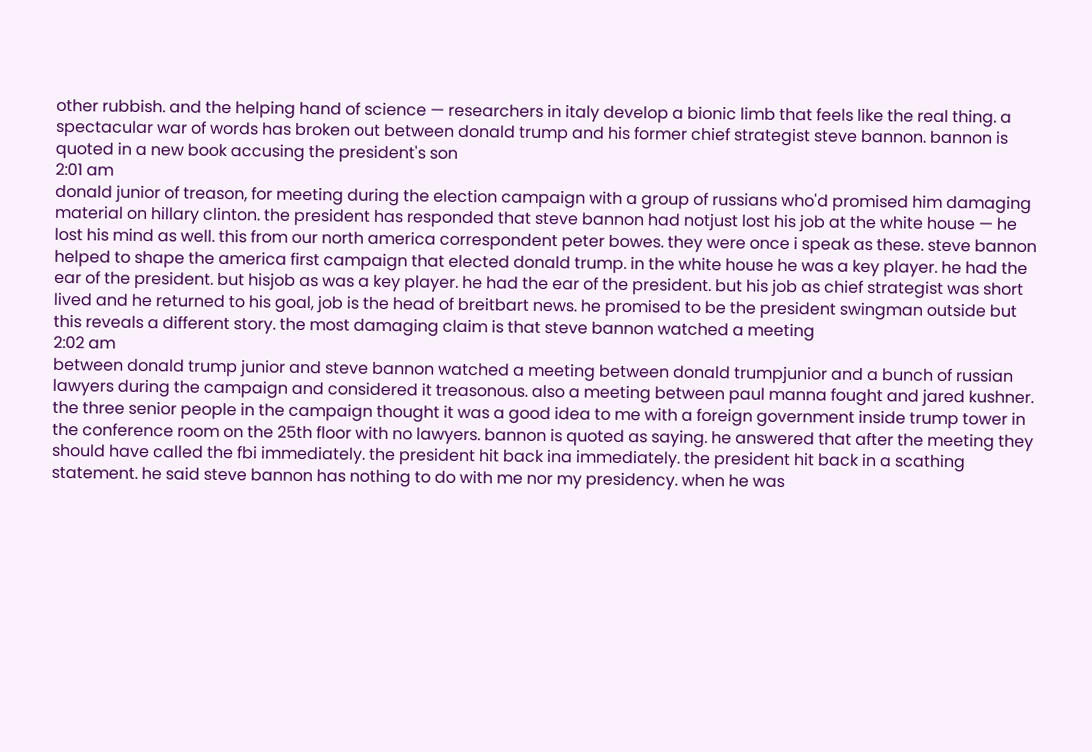other rubbish. and the helping hand of science — researchers in italy develop a bionic limb that feels like the real thing. a spectacular war of words has broken out between donald trump and his former chief strategist steve bannon. bannon is quoted in a new book accusing the president's son
2:01 am
donald junior of treason, for meeting during the election campaign with a group of russians who'd promised him damaging material on hillary clinton. the president has responded that steve bannon had notjust lost his job at the white house — he lost his mind as well. this from our north america correspondent peter bowes. they were once i speak as these. steve bannon helped to shape the america first campaign that elected donald trump. in the white house he was a key player. he had the ear of the president. but hisjob as was a key player. he had the ear of the president. but his job as chief strategist was short lived and he returned to his goal, job is the head of breitbart news. he promised to be the president swingman outside but this reveals a different story. the most damaging claim is that steve bannon watched a meeting
2:02 am
between donald trump junior and steve bannon watched a meeting between donald trumpjunior and a bunch of russian lawyers during the campaign and considered it treasonous. also a meeting between paul manna fought and jared kushner. the three senior people in the campaign thought it was a good idea to me with a foreign government inside trump tower in the conference room on the 25th floor with no lawyers. bannon is quoted as saying. he answered that after the meeting they should have called the fbi immediately. the president hit back ina immediately. the president hit back in a scathing statement. he said steve bannon has nothing to do with me nor my presidency. when he was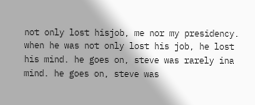not only lost hisjob, me nor my presidency. when he was not only lost his job, he lost his mind. he goes on, steve was rarely ina mind. he goes on, steve was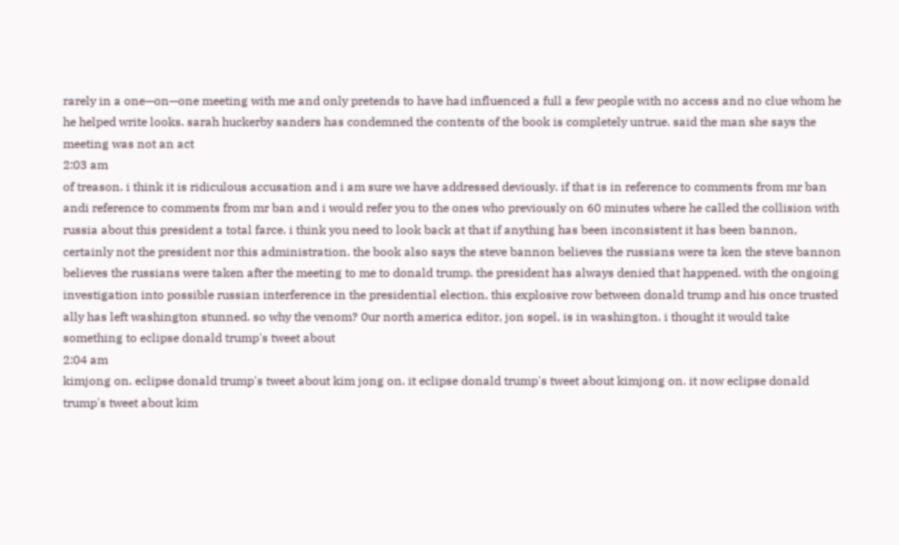rarely in a one—on—one meeting with me and only pretends to have had influenced a full a few people with no access and no clue whom he he helped write looks. sarah huckerby sanders has condemned the contents of the book is completely untrue. said the man she says the meeting was not an act
2:03 am
of treason. i think it is ridiculous accusation and i am sure we have addressed deviously. if that is in reference to comments from mr ban andi reference to comments from mr ban and i would refer you to the ones who previously on 60 minutes where he called the collision with russia about this president a total farce. i think you need to look back at that if anything has been inconsistent it has been bannon, certainly not the president nor this administration. the book also says the steve bannon believes the russians were ta ken the steve bannon believes the russians were taken after the meeting to me to donald trump. the president has always denied that happened. with the ongoing investigation into possible russian interference in the presidential election, this explosive row between donald trump and his once trusted ally has left washington stunned. so why the venom? 0ur north america editor, jon sopel, is in washington. i thought it would take something to eclipse donald trump's tweet about
2:04 am
kimjong on. eclipse donald trump's tweet about kim jong on. it eclipse donald trump's tweet about kimjong on. it now eclipse donald trump's tweet about kim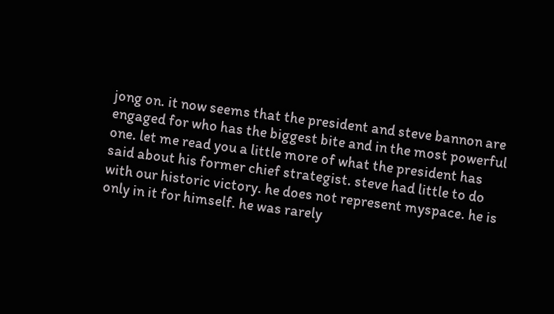jong on. it now seems that the president and steve bannon are engaged for who has the biggest bite and in the most powerful one. let me read you a little more of what the president has said about his former chief strategist. steve had little to do with our historic victory. he does not represent myspace. he is only in it for himself. he was rarely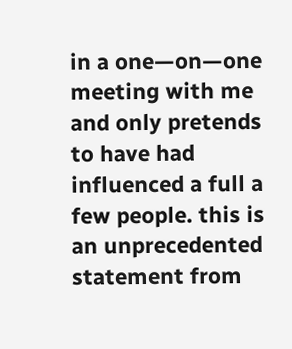in a one—on—one meeting with me and only pretends to have had influenced a full a few people. this is an unprecedented statement from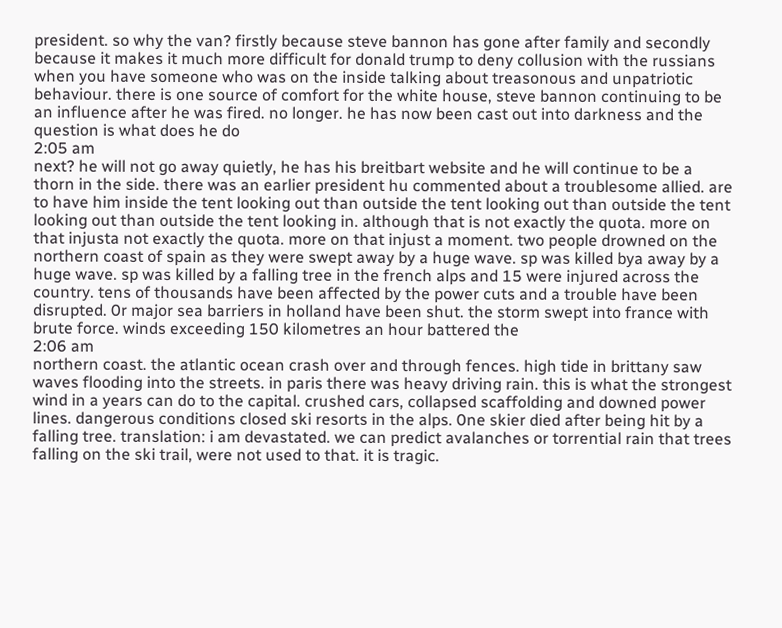president. so why the van? firstly because steve bannon has gone after family and secondly because it makes it much more difficult for donald trump to deny collusion with the russians when you have someone who was on the inside talking about treasonous and unpatriotic behaviour. there is one source of comfort for the white house, steve bannon continuing to be an influence after he was fired. no longer. he has now been cast out into darkness and the question is what does he do
2:05 am
next? he will not go away quietly, he has his breitbart website and he will continue to be a thorn in the side. there was an earlier president hu commented about a troublesome allied. are to have him inside the tent looking out than outside the tent looking out than outside the tent looking out than outside the tent looking in. although that is not exactly the quota. more on that injusta not exactly the quota. more on that injust a moment. two people drowned on the northern coast of spain as they were swept away by a huge wave. sp was killed bya away by a huge wave. sp was killed by a falling tree in the french alps and 15 were injured across the country. tens of thousands have been affected by the power cuts and a trouble have been disrupted. 0r major sea barriers in holland have been shut. the storm swept into france with brute force. winds exceeding 150 kilometres an hour battered the
2:06 am
northern coast. the atlantic ocean crash over and through fences. high tide in brittany saw waves flooding into the streets. in paris there was heavy driving rain. this is what the strongest wind in a years can do to the capital. crushed cars, collapsed scaffolding and downed power lines. dangerous conditions closed ski resorts in the alps. 0ne skier died after being hit by a falling tree. translation: i am devastated. we can predict avalanches or torrential rain that trees falling on the ski trail, were not used to that. it is tragic.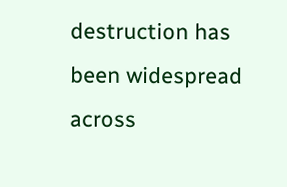destruction has been widespread across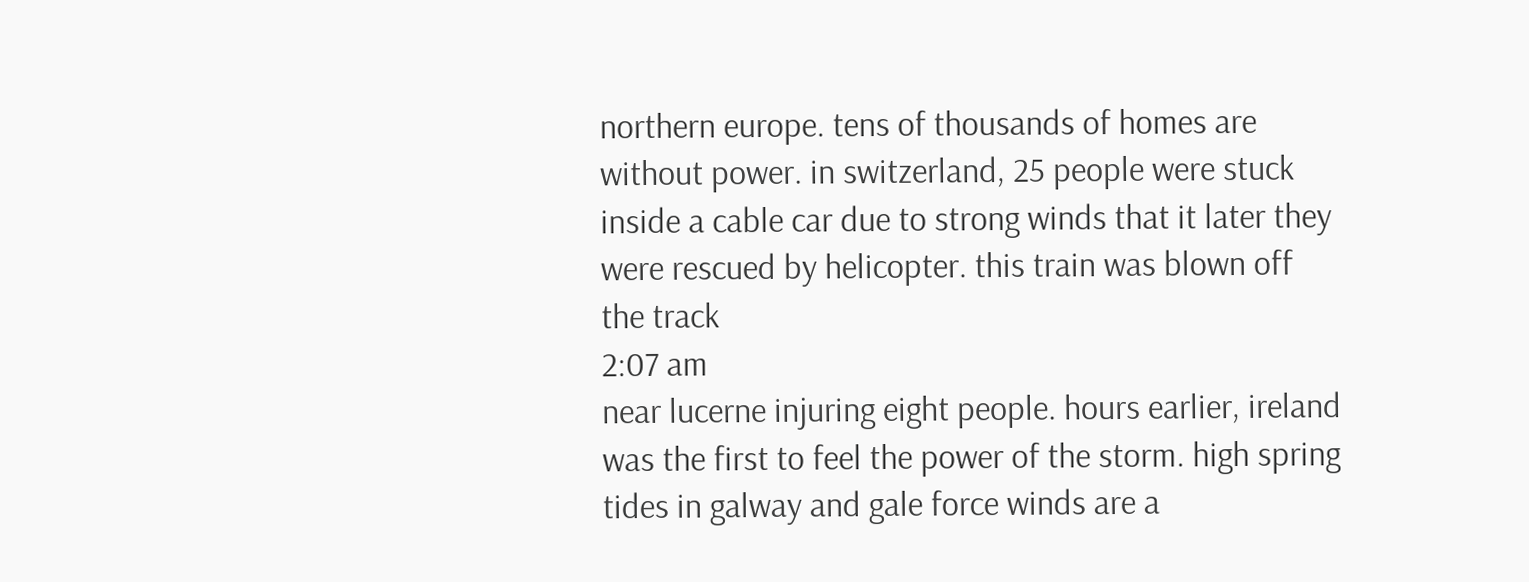northern europe. tens of thousands of homes are without power. in switzerland, 25 people were stuck inside a cable car due to strong winds that it later they were rescued by helicopter. this train was blown off the track
2:07 am
near lucerne injuring eight people. hours earlier, ireland was the first to feel the power of the storm. high spring tides in galway and gale force winds are a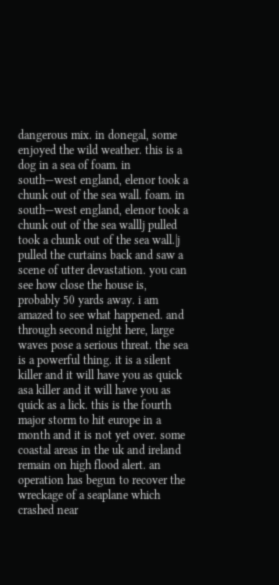dangerous mix. in donegal, some enjoyed the wild weather. this is a dog in a sea of foam. in south—west england, elenor took a chunk out of the sea wall. foam. in south—west england, elenor took a chunk out of the sea walllj pulled took a chunk out of the sea wall.|j pulled the curtains back and saw a scene of utter devastation. you can see how close the house is, probably 50 yards away. i am amazed to see what happened. and through second night here, large waves pose a serious threat. the sea is a powerful thing. it is a silent killer and it will have you as quick asa killer and it will have you as quick as a lick. this is the fourth major storm to hit europe in a month and it is not yet over. some coastal areas in the uk and ireland remain on high flood alert. an operation has begun to recover the wreckage of a seaplane which crashed near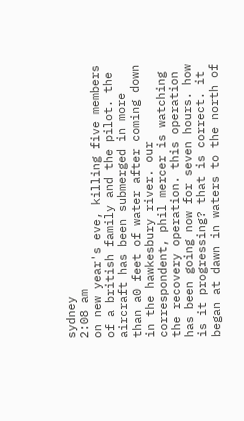sydney
2:08 am
on new year's eve, killing five members of a british family and the pilot. the aircraft has been submerged in more than a0 feet of water after coming down in the hawkesbury river. our correspondent, phil mercer is watching the recovery operation. this operation has been going now for seven hours. how is it progressing? that is correct. it began at dawn in waters to the north of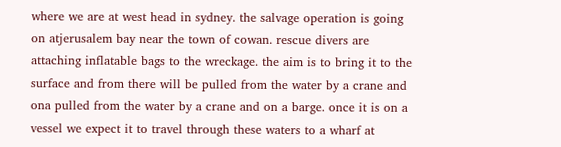where we are at west head in sydney. the salvage operation is going on atjerusalem bay near the town of cowan. rescue divers are attaching inflatable bags to the wreckage. the aim is to bring it to the surface and from there will be pulled from the water by a crane and ona pulled from the water by a crane and on a barge. once it is on a vessel we expect it to travel through these waters to a wharf at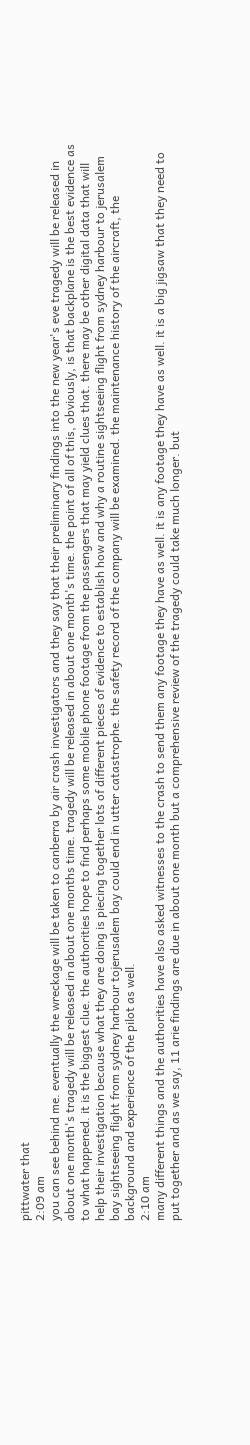pittwater that
2:09 am
you can see behind me. eventually the wreckage will be taken to canberra by air crash investigators and they say that their preliminary findings into the new year's eve tragedy will be released in about one month's tragedy will be released in about one months time. tragedy will be released in about one month's time. the point of all of this, obviously, is that backplane is the best evidence as to what happened. it is the biggest clue. the authorities hope to find perhaps some mobile phone footage from the passengers that may yield clues that. there may be other digital data that will help their investigation because what they are doing is piecing together lots of different pieces of evidence to establish how and why a routine sightseeing flight from sydney harbour to jerusalem bay sightseeing flight from sydney harbour tojerusalem bay could end in utter catastrophe. the safety record of the company will be examined. the maintenance history of the aircraft, the background and experience of the pilot as well.
2:10 am
many different things and the authorities have also asked witnesses to the crash to send them any footage they have as well. it is any footage they have as well. it is a big jigsaw that they need to put together and as we say, 11 arie findings are due in about one month but a comprehensive review of the tragedy could take much longer. but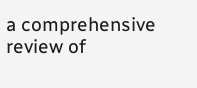a comprehensive review of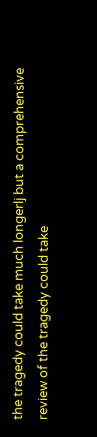the tragedy could take much longerlj but a comprehensive review of the tragedy could take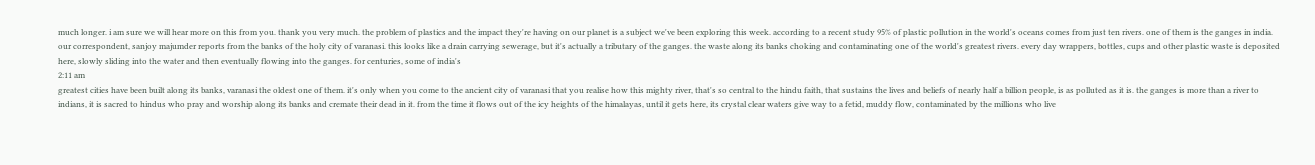much longer. i am sure we will hear more on this from you. thank you very much. the problem of plastics and the impact they're having on our planet is a subject we've been exploring this week. according to a recent study 95% of plastic pollution in the world's oceans comes from just ten rivers. one of them is the ganges in india. our correspondent, sanjoy majumder reports from the banks of the holy city of varanasi. this looks like a drain carrying sewerage, but it's actually a tributary of the ganges. the waste along its banks choking and contaminating one of the world's greatest rivers. every day wrappers, bottles, cups and other plastic waste is deposited here, slowly sliding into the water and then eventually flowing into the ganges. for centuries, some of india's
2:11 am
greatest cities have been built along its banks, varanasi the oldest one of them. it's only when you come to the ancient city of varanasi that you realise how this mighty river, that's so central to the hindu faith, that sustains the lives and beliefs of nearly half a billion people, is as polluted as it is. the ganges is more than a river to indians, it is sacred to hindus who pray and worship along its banks and cremate their dead in it. from the time it flows out of the icy heights of the himalayas, until it gets here, its crystal clear waters give way to a fetid, muddy flow, contaminated by the millions who live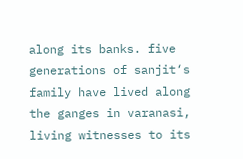along its banks. five generations of sanjit‘s family have lived along the ganges in varanasi, living witnesses to its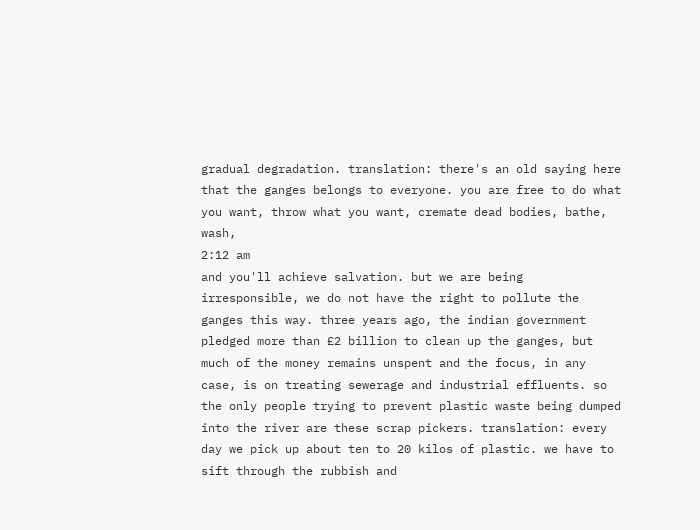gradual degradation. translation: there's an old saying here that the ganges belongs to everyone. you are free to do what you want, throw what you want, cremate dead bodies, bathe, wash,
2:12 am
and you'll achieve salvation. but we are being irresponsible, we do not have the right to pollute the ganges this way. three years ago, the indian government pledged more than £2 billion to clean up the ganges, but much of the money remains unspent and the focus, in any case, is on treating sewerage and industrial effluents. so the only people trying to prevent plastic waste being dumped into the river are these scrap pickers. translation: every day we pick up about ten to 20 kilos of plastic. we have to sift through the rubbish and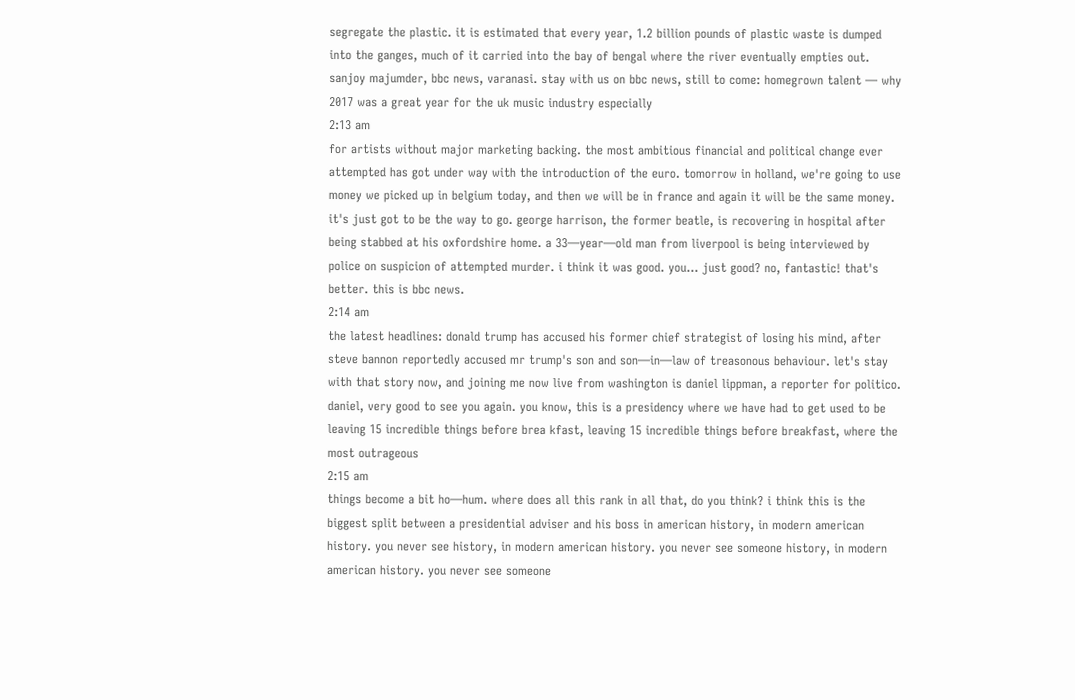segregate the plastic. it is estimated that every year, 1.2 billion pounds of plastic waste is dumped into the ganges, much of it carried into the bay of bengal where the river eventually empties out. sanjoy majumder, bbc news, varanasi. stay with us on bbc news, still to come: homegrown talent — why 2017 was a great year for the uk music industry especially
2:13 am
for artists without major marketing backing. the most ambitious financial and political change ever attempted has got under way with the introduction of the euro. tomorrow in holland, we're going to use money we picked up in belgium today, and then we will be in france and again it will be the same money. it's just got to be the way to go. george harrison, the former beatle, is recovering in hospital after being stabbed at his oxfordshire home. a 33—year—old man from liverpool is being interviewed by police on suspicion of attempted murder. i think it was good. you... just good? no, fantastic! that's better. this is bbc news.
2:14 am
the latest headlines: donald trump has accused his former chief strategist of losing his mind, after steve bannon reportedly accused mr trump's son and son—in—law of treasonous behaviour. let's stay with that story now, and joining me now live from washington is daniel lippman, a reporter for politico. daniel, very good to see you again. you know, this is a presidency where we have had to get used to be leaving 15 incredible things before brea kfast, leaving 15 incredible things before breakfast, where the most outrageous
2:15 am
things become a bit ho—hum. where does all this rank in all that, do you think? i think this is the biggest split between a presidential adviser and his boss in american history, in modern american history. you never see history, in modern american history. you never see someone history, in modern american history. you never see someone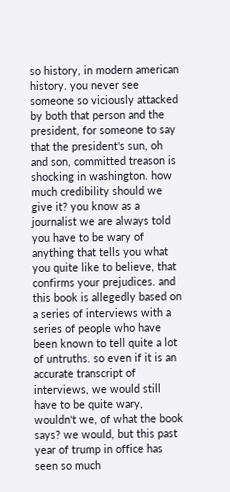so history, in modern american history. you never see someone so viciously attacked by both that person and the president, for someone to say that the president's sun, oh and son, committed treason is shocking in washington. how much credibility should we give it? you know as a journalist we are always told you have to be wary of anything that tells you what you quite like to believe, that confirms your prejudices. and this book is allegedly based on a series of interviews with a series of people who have been known to tell quite a lot of untruths. so even if it is an accurate transcript of interviews, we would still have to be quite wary, wouldn't we, of what the book says? we would, but this past year of trump in office has seen so much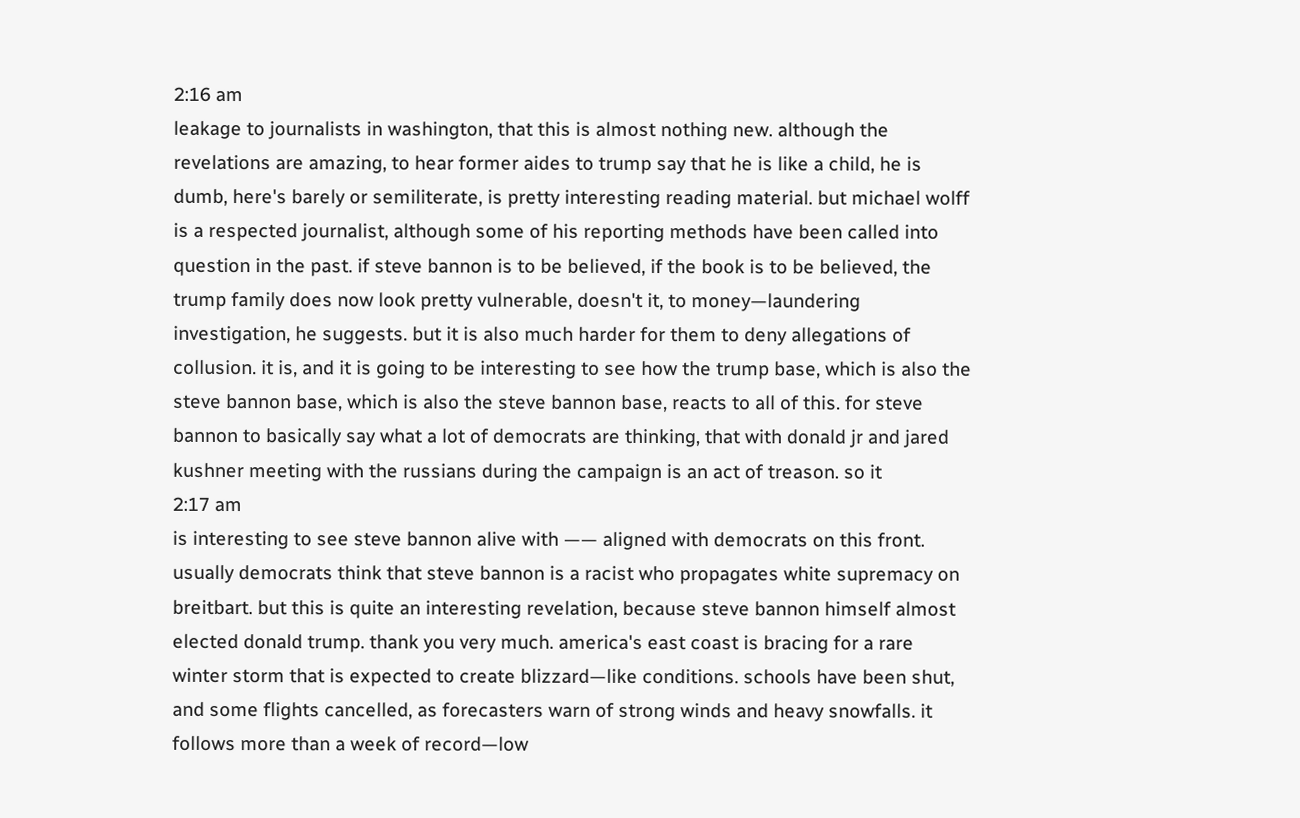2:16 am
leakage to journalists in washington, that this is almost nothing new. although the revelations are amazing, to hear former aides to trump say that he is like a child, he is dumb, here's barely or semiliterate, is pretty interesting reading material. but michael wolff is a respected journalist, although some of his reporting methods have been called into question in the past. if steve bannon is to be believed, if the book is to be believed, the trump family does now look pretty vulnerable, doesn't it, to money—laundering investigation, he suggests. but it is also much harder for them to deny allegations of collusion. it is, and it is going to be interesting to see how the trump base, which is also the steve bannon base, which is also the steve bannon base, reacts to all of this. for steve bannon to basically say what a lot of democrats are thinking, that with donald jr and jared kushner meeting with the russians during the campaign is an act of treason. so it
2:17 am
is interesting to see steve bannon alive with —— aligned with democrats on this front. usually democrats think that steve bannon is a racist who propagates white supremacy on breitbart. but this is quite an interesting revelation, because steve bannon himself almost elected donald trump. thank you very much. america's east coast is bracing for a rare winter storm that is expected to create blizzard—like conditions. schools have been shut, and some flights cancelled, as forecasters warn of strong winds and heavy snowfalls. it follows more than a week of record—low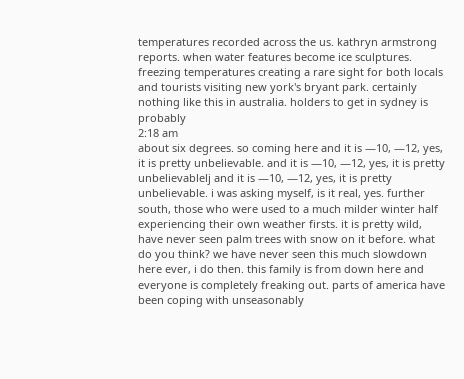temperatures recorded across the us. kathryn armstrong reports. when water features become ice sculptures. freezing temperatures creating a rare sight for both locals and tourists visiting new york's bryant park. certainly nothing like this in australia. holders to get in sydney is probably
2:18 am
about six degrees. so coming here and it is —10, —12, yes, it is pretty unbelievable. and it is —10, —12, yes, it is pretty unbelievablelj and it is —10, —12, yes, it is pretty unbelievable. i was asking myself, is it real, yes. further south, those who were used to a much milder winter half experiencing their own weather firsts. it is pretty wild, have never seen palm trees with snow on it before. what do you think? we have never seen this much slowdown here ever, i do then. this family is from down here and everyone is completely freaking out. parts of america have been coping with unseasonably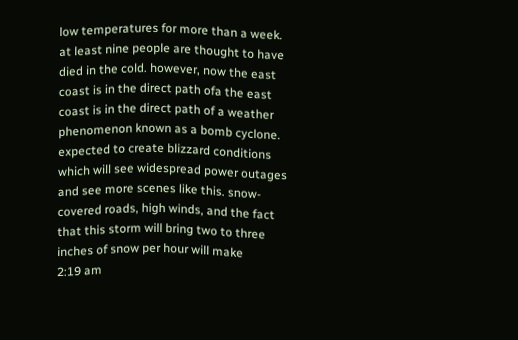low temperatures for more than a week. at least nine people are thought to have died in the cold. however, now the east coast is in the direct path ofa the east coast is in the direct path of a weather phenomenon known as a bomb cyclone. expected to create blizzard conditions which will see widespread power outages and see more scenes like this. snow-covered roads, high winds, and the fact that this storm will bring two to three inches of snow per hour will make
2:19 am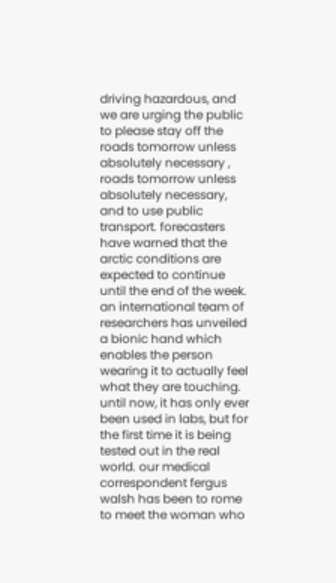driving hazardous, and we are urging the public to please stay off the roads tomorrow unless absolutely necessary , roads tomorrow unless absolutely necessary, and to use public transport. forecasters have warned that the arctic conditions are expected to continue until the end of the week. an international team of researchers has unveiled a bionic hand which enables the person wearing it to actually feel what they are touching. until now, it has only ever been used in labs, but for the first time it is being tested out in the real world. our medical correspondent fergus walsh has been to rome to meet the woman who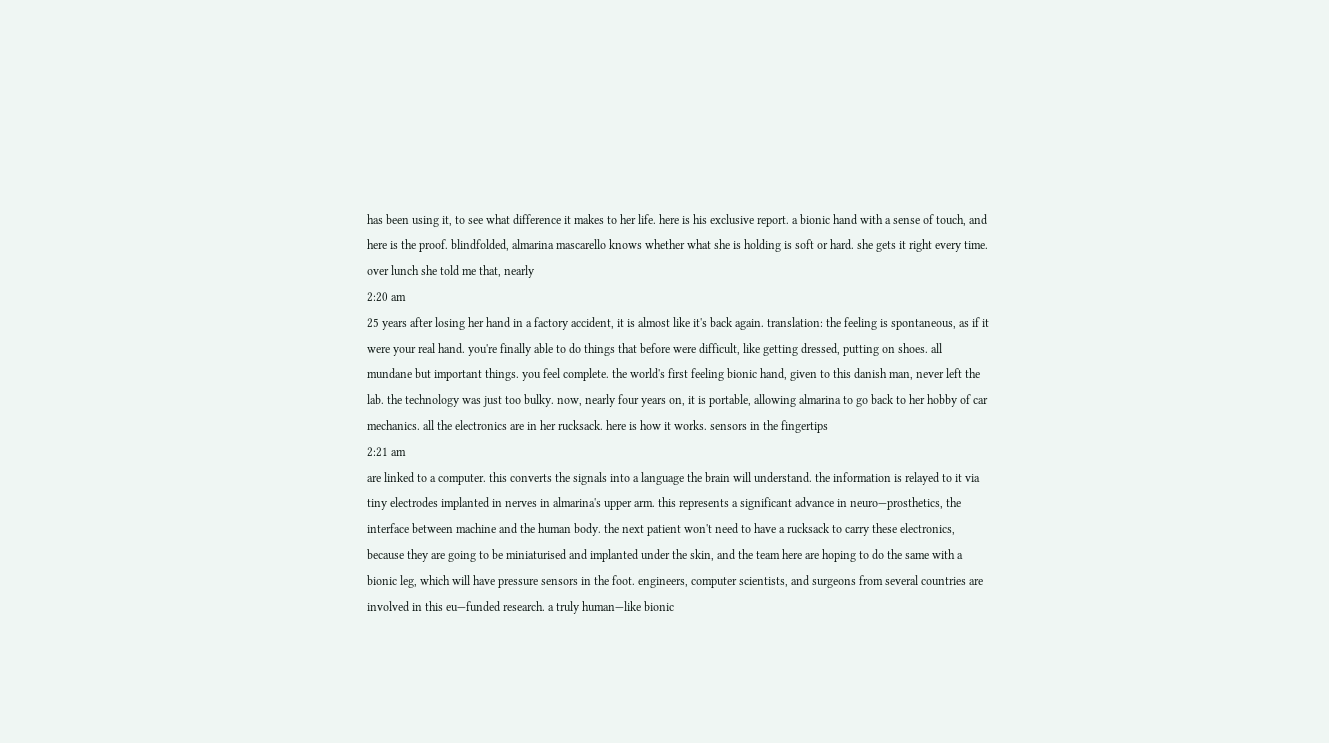has been using it, to see what difference it makes to her life. here is his exclusive report. a bionic hand with a sense of touch, and here is the proof. blindfolded, almarina mascarello knows whether what she is holding is soft or hard. she gets it right every time. over lunch she told me that, nearly
2:20 am
25 years after losing her hand in a factory accident, it is almost like it's back again. translation: the feeling is spontaneous, as if it were your real hand. you're finally able to do things that before were difficult, like getting dressed, putting on shoes. all mundane but important things. you feel complete. the world's first feeling bionic hand, given to this danish man, never left the lab. the technology was just too bulky. now, nearly four years on, it is portable, allowing almarina to go back to her hobby of car mechanics. all the electronics are in her rucksack. here is how it works. sensors in the fingertips
2:21 am
are linked to a computer. this converts the signals into a language the brain will understand. the information is relayed to it via tiny electrodes implanted in nerves in almarina's upper arm. this represents a significant advance in neuro—prosthetics, the interface between machine and the human body. the next patient won't need to have a rucksack to carry these electronics, because they are going to be miniaturised and implanted under the skin, and the team here are hoping to do the same with a bionic leg, which will have pressure sensors in the foot. engineers, computer scientists, and surgeons from several countries are involved in this eu—funded research. a truly human—like bionic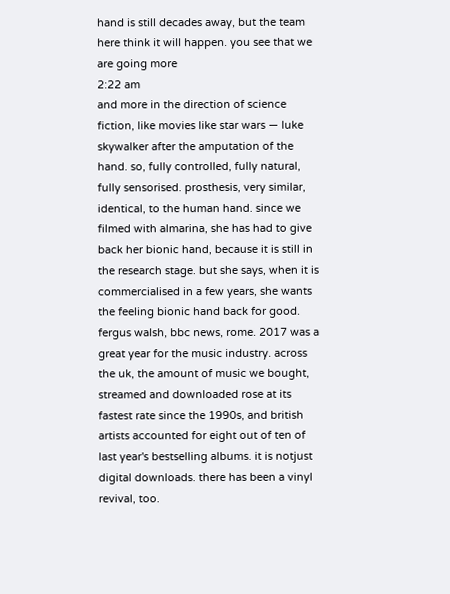hand is still decades away, but the team here think it will happen. you see that we are going more
2:22 am
and more in the direction of science fiction, like movies like star wars — luke skywalker after the amputation of the hand. so, fully controlled, fully natural, fully sensorised. prosthesis, very similar, identical, to the human hand. since we filmed with almarina, she has had to give back her bionic hand, because it is still in the research stage. but she says, when it is commercialised in a few years, she wants the feeling bionic hand back for good. fergus walsh, bbc news, rome. 2017 was a great year for the music industry. across the uk, the amount of music we bought, streamed and downloaded rose at its fastest rate since the 1990s, and british artists accounted for eight out of ten of last year's bestselling albums. it is notjust digital downloads. there has been a vinyl revival, too.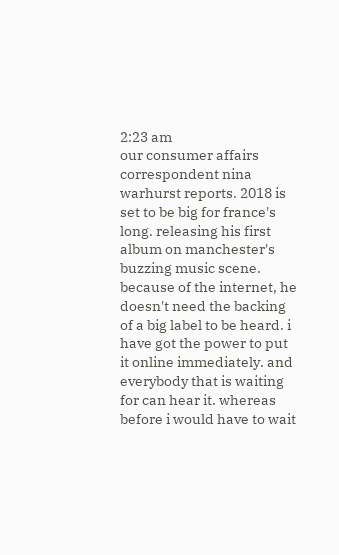2:23 am
our consumer affairs correspondent nina warhurst reports. 2018 is set to be big for france's long. releasing his first album on manchester's buzzing music scene. because of the internet, he doesn't need the backing of a big label to be heard. i have got the power to put it online immediately. and everybody that is waiting for can hear it. whereas before i would have to wait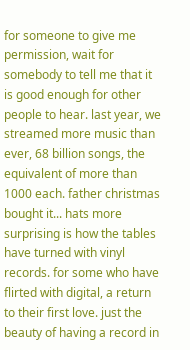for someone to give me permission, wait for somebody to tell me that it is good enough for other people to hear. last year, we streamed more music than ever, 68 billion songs, the equivalent of more than 1000 each. father christmas bought it... hats more surprising is how the tables have turned with vinyl records. for some who have flirted with digital, a return to their first love. just the beauty of having a record in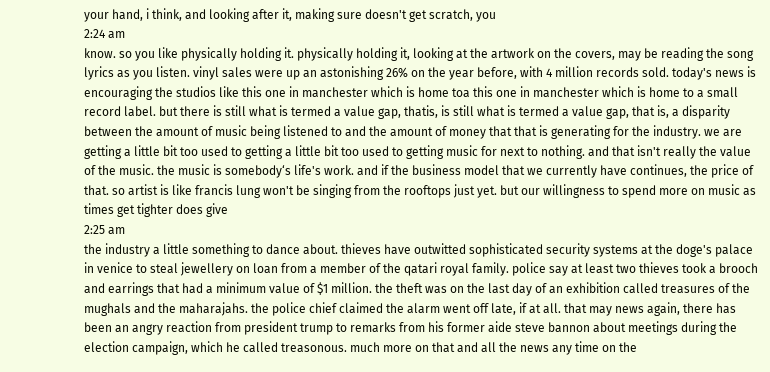your hand, i think, and looking after it, making sure doesn't get scratch, you
2:24 am
know. so you like physically holding it. physically holding it, looking at the artwork on the covers, may be reading the song lyrics as you listen. vinyl sales were up an astonishing 26% on the year before, with 4 million records sold. today's news is encouraging the studios like this one in manchester which is home toa this one in manchester which is home to a small record label. but there is still what is termed a value gap, thatis, is still what is termed a value gap, that is, a disparity between the amount of music being listened to and the amount of money that that is generating for the industry. we are getting a little bit too used to getting a little bit too used to getting music for next to nothing. and that isn't really the value of the music. the music is somebody‘s life's work. and if the business model that we currently have continues, the price of that. so artist is like francis lung won't be singing from the rooftops just yet. but our willingness to spend more on music as times get tighter does give
2:25 am
the industry a little something to dance about. thieves have outwitted sophisticated security systems at the doge's palace in venice to steal jewellery on loan from a member of the qatari royal family. police say at least two thieves took a brooch and earrings that had a minimum value of $1 million. the theft was on the last day of an exhibition called treasures of the mughals and the maharajahs. the police chief claimed the alarm went off late, if at all. that may news again, there has been an angry reaction from president trump to remarks from his former aide steve bannon about meetings during the election campaign, which he called treasonous. much more on that and all the news any time on the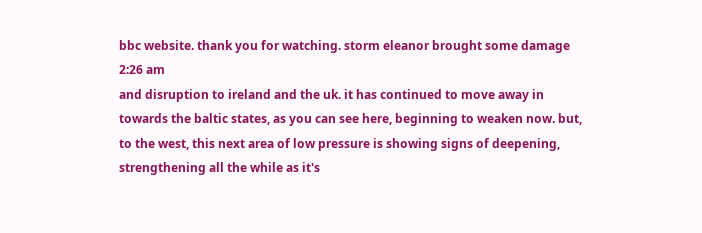bbc website. thank you for watching. storm eleanor brought some damage
2:26 am
and disruption to ireland and the uk. it has continued to move away in towards the baltic states, as you can see here, beginning to weaken now. but, to the west, this next area of low pressure is showing signs of deepening, strengthening all the while as it's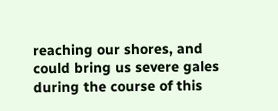reaching our shores, and could bring us severe gales during the course of this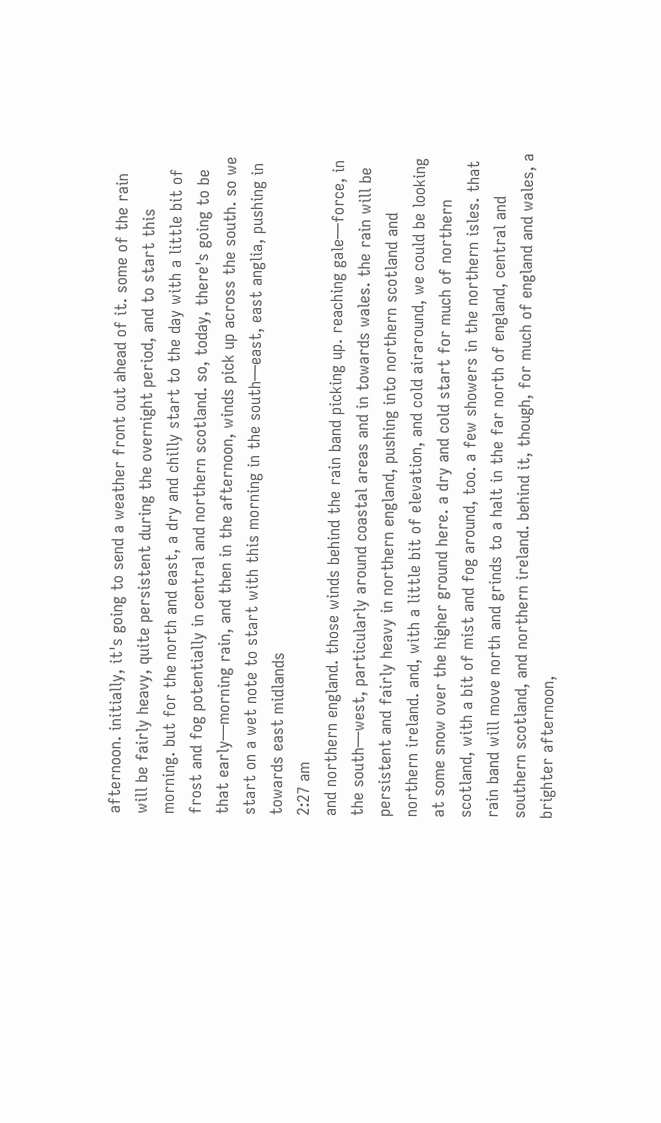afternoon. initially, it's going to send a weather front out ahead of it. some of the rain will be fairly heavy, quite persistent during the overnight period, and to start this morning. but for the north and east, a dry and chilly start to the day with a little bit of frost and fog potentially in central and northern scotland. so, today, there's going to be that early—morning rain, and then in the afternoon, winds pick up across the south. so we start on a wet note to start with this morning in the south—east, east anglia, pushing in towards east midlands
2:27 am
and northern england. those winds behind the rain band picking up. reaching gale—force, in the south—west, particularly around coastal areas and in towards wales. the rain will be persistent and fairly heavy in northern england, pushing into northern scotland and northern ireland. and, with a little bit of elevation, and cold airaround, we could be looking at some snow over the higher ground here. a dry and cold start for much of northern scotland, with a bit of mist and fog around, too. a few showers in the northern isles. that rain band will move north and grinds to a halt in the far north of england, central and southern scotland, and northern ireland. behind it, though, for much of england and wales, a brighter afternoon,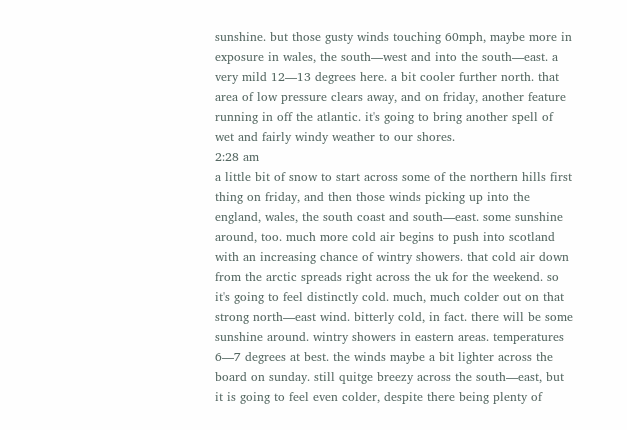sunshine. but those gusty winds touching 60mph, maybe more in exposure in wales, the south—west and into the south—east. a very mild 12—13 degrees here. a bit cooler further north. that area of low pressure clears away, and on friday, another feature running in off the atlantic. it's going to bring another spell of wet and fairly windy weather to our shores.
2:28 am
a little bit of snow to start across some of the northern hills first thing on friday, and then those winds picking up into the england, wales, the south coast and south—east. some sunshine around, too. much more cold air begins to push into scotland with an increasing chance of wintry showers. that cold air down from the arctic spreads right across the uk for the weekend. so it's going to feel distinctly cold. much, much colder out on that strong north—east wind. bitterly cold, in fact. there will be some sunshine around. wintry showers in eastern areas. temperatures 6—7 degrees at best. the winds maybe a bit lighter across the board on sunday. still quitge breezy across the south—east, but it is going to feel even colder, despite there being plenty of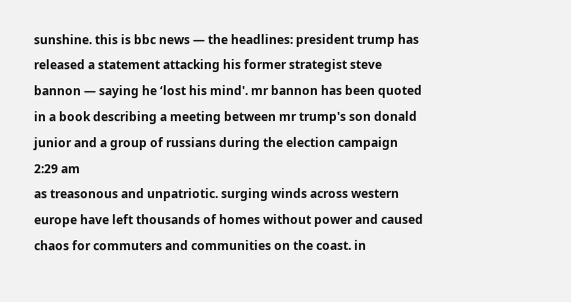sunshine. this is bbc news — the headlines: president trump has released a statement attacking his former strategist steve bannon — saying he ‘lost his mind'. mr bannon has been quoted in a book describing a meeting between mr trump's son donald junior and a group of russians during the election campaign
2:29 am
as treasonous and unpatriotic. surging winds across western europe have left thousands of homes without power and caused chaos for commuters and communities on the coast. in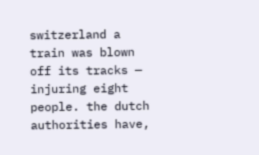switzerland a train was blown off its tracks — injuring eight people. the dutch authorities have,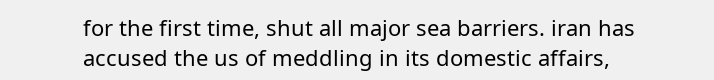for the first time, shut all major sea barriers. iran has accused the us of meddling in its domestic affairs,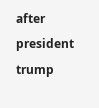after president trump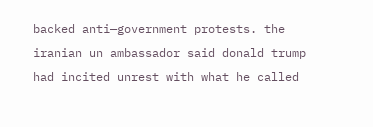backed anti—government protests. the iranian un ambassador said donald trump had incited unrest with what he called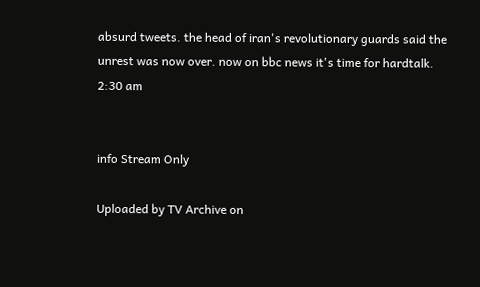absurd tweets. the head of iran's revolutionary guards said the unrest was now over. now on bbc news it's time for hardtalk.
2:30 am


info Stream Only

Uploaded by TV Archive on